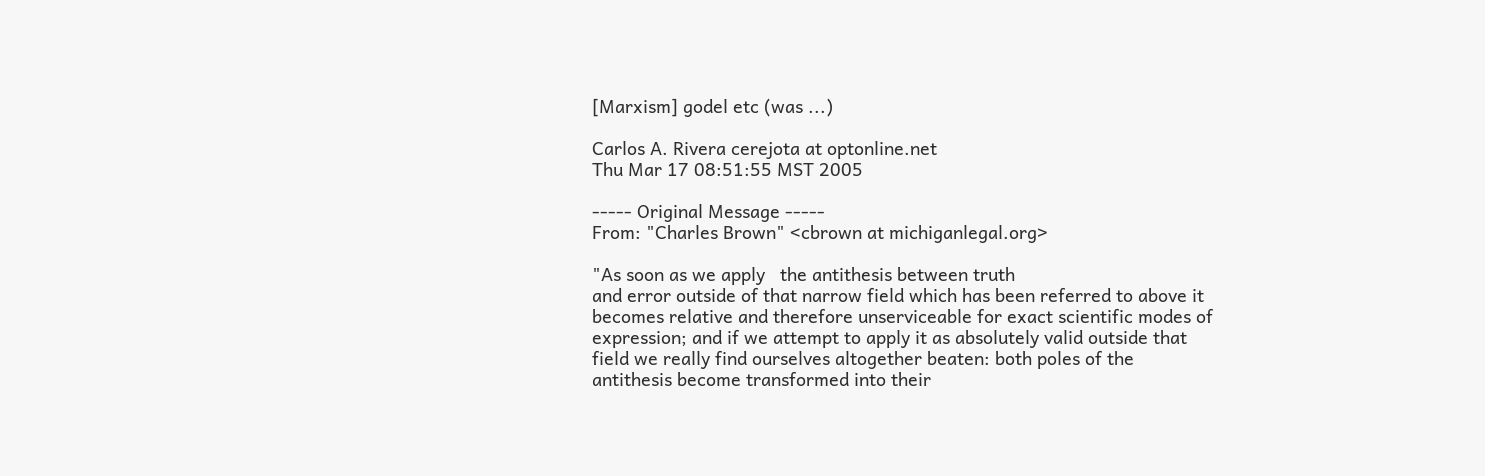[Marxism] godel etc (was ...)

Carlos A. Rivera cerejota at optonline.net
Thu Mar 17 08:51:55 MST 2005

----- Original Message -----
From: "Charles Brown" <cbrown at michiganlegal.org>

"As soon as we apply   the antithesis between truth
and error outside of that narrow field which has been referred to above it
becomes relative and therefore unserviceable for exact scientific modes of
expression; and if we attempt to apply it as absolutely valid outside that
field we really find ourselves altogether beaten: both poles of the
antithesis become transformed into their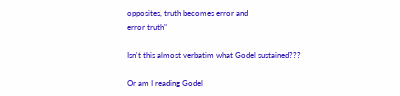opposites, truth becomes error and
error truth"

Isn't this almost verbatim what Godel sustained???

Or am I reading Godel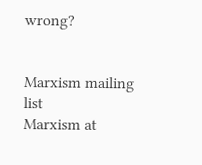wrong?


Marxism mailing list
Marxism at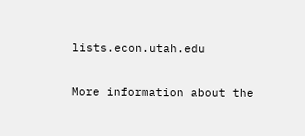lists.econ.utah.edu

More information about the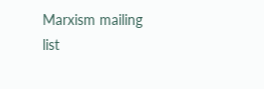Marxism mailing list